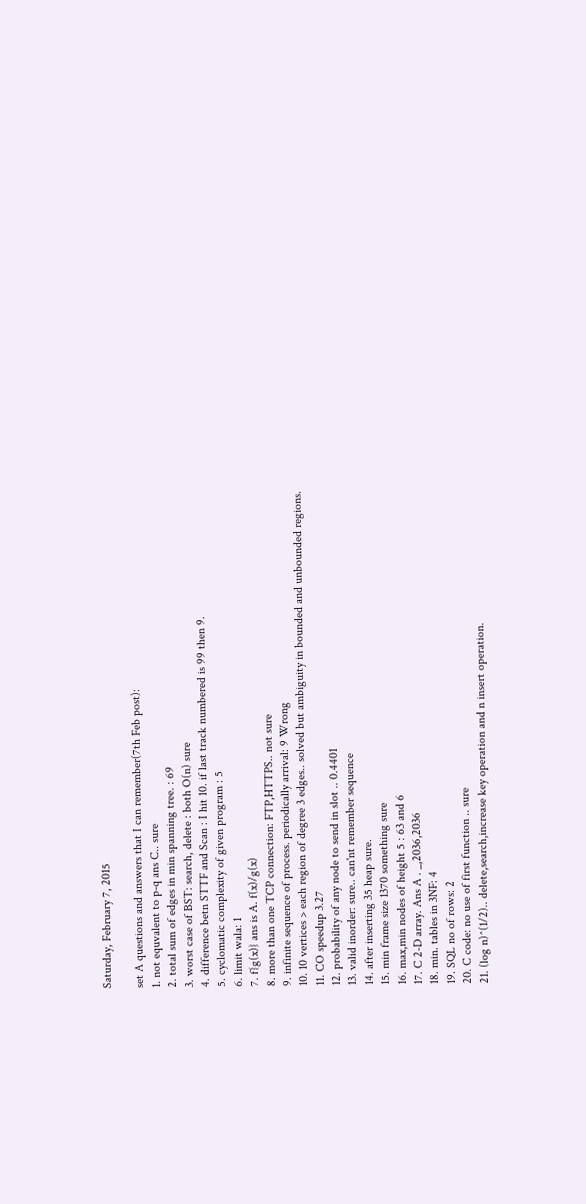Saturday, February 7, 2015

set A questions and answers that I can remember(7th Feb post):
1. not equvalent to p-q ans C.. sure
2. total sum of edges in min spanning tree. : 69
3. worst case of BST: search, delete : both O(n) sure
4. difference betn STTF and Scan : I hit 10. if last track numbered is 99 then 9.
5. cyclomatic complexity of given program : 5
6. limit wala: 1
7. f{g(x)} ans is A. f(x)/g(x)
8. more than one TCP connection: FTP,HTTPS.. not sure
9. infinite sequence of process. periodically arrival: 9 Wrong
10. 10 vertices > each region of degree 3 edges.. solved but ambiguity in bounded and unbounded regions.
11. CO speedup 3.27
12. probability of any node to send in slot .. 0.4401
13. valid inorder: sure.. can'nt remember sequence
14. after inserting 35 heap sure.
15. min frame size 1370 something sure
16. max,min nodes of height 5 : 63 and 6
17. C 2-D array. Ans A . _,2036,2036
18. min. tables in 3NF: 4
19. SQL no of rows: 2
20. C code: no use of first function .. sure
21. (log n)^(1/2).. delete,search,increase key operation and n insert operation.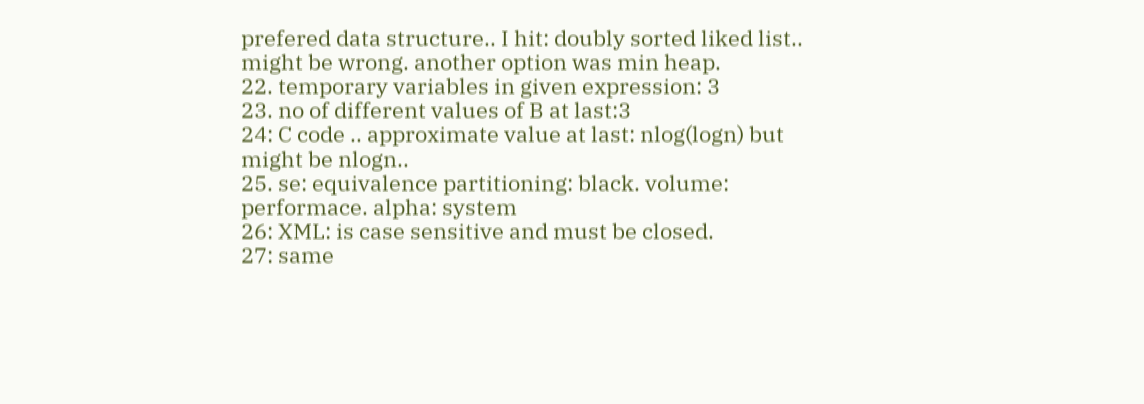prefered data structure.. I hit: doubly sorted liked list.. might be wrong. another option was min heap.
22. temporary variables in given expression: 3
23. no of different values of B at last:3
24: C code .. approximate value at last: nlog(logn) but might be nlogn..
25. se: equivalence partitioning: black. volume: performace. alpha: system
26: XML: is case sensitive and must be closed.
27: same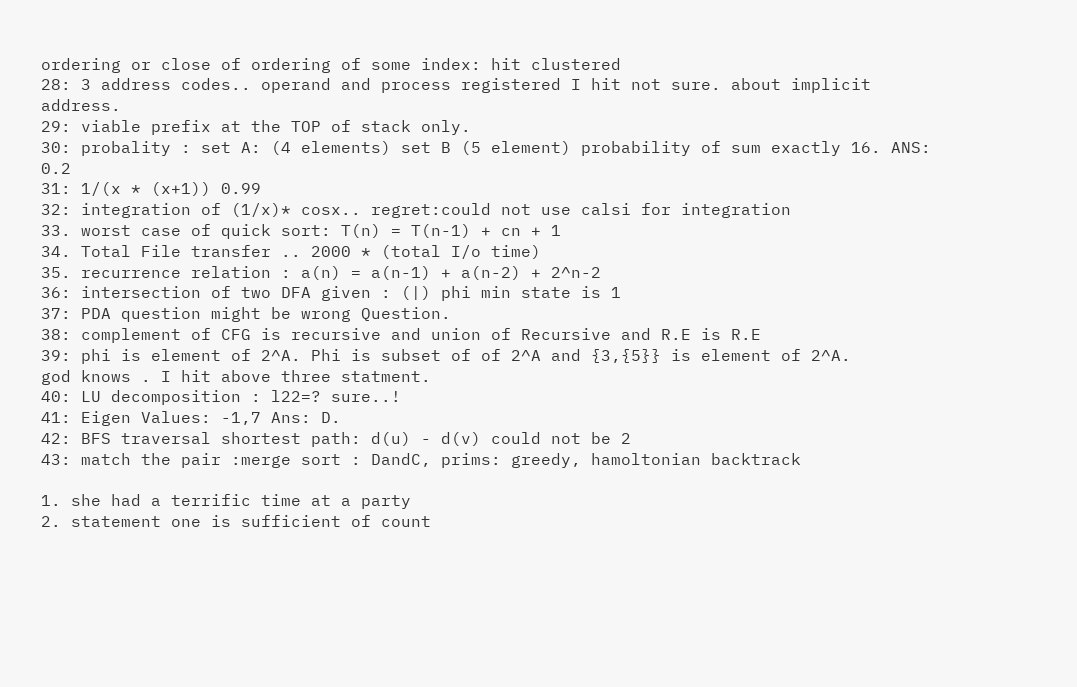ordering or close of ordering of some index: hit clustered
28: 3 address codes.. operand and process registered I hit not sure. about implicit address.
29: viable prefix at the TOP of stack only.
30: probality : set A: (4 elements) set B (5 element) probability of sum exactly 16. ANS: 0.2
31: 1/(x * (x+1)) 0.99
32: integration of (1/x)* cosx.. regret:could not use calsi for integration
33. worst case of quick sort: T(n) = T(n-1) + cn + 1
34. Total File transfer .. 2000 * (total I/o time)
35. recurrence relation : a(n) = a(n-1) + a(n-2) + 2^n-2
36: intersection of two DFA given : (|) phi min state is 1
37: PDA question might be wrong Question.
38: complement of CFG is recursive and union of Recursive and R.E is R.E
39: phi is element of 2^A. Phi is subset of of 2^A and {3,{5}} is element of 2^A.
god knows . I hit above three statment.
40: LU decomposition : l22=? sure..!
41: Eigen Values: -1,7 Ans: D.
42: BFS traversal shortest path: d(u) - d(v) could not be 2
43: match the pair :merge sort : DandC, prims: greedy, hamoltonian backtrack

1. she had a terrific time at a party
2. statement one is sufficient of count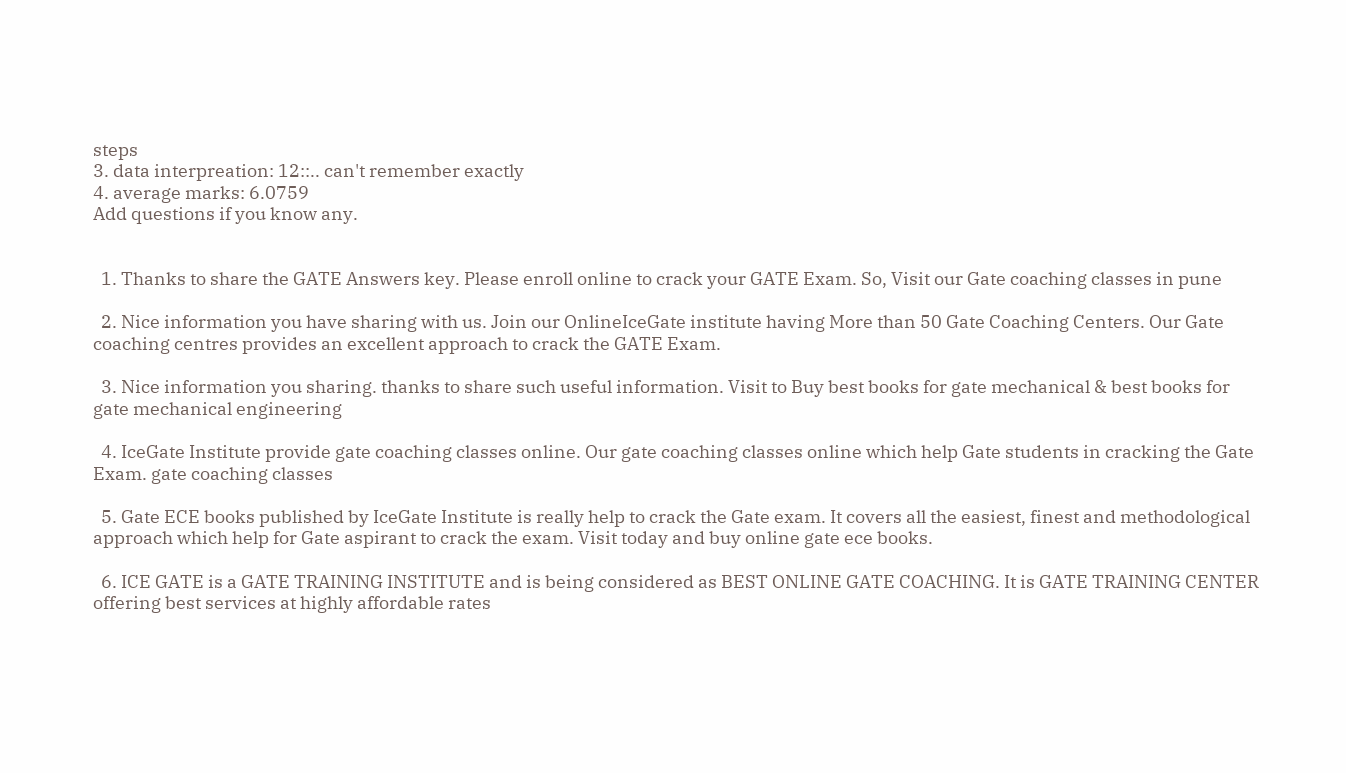steps
3. data interpreation: 12::.. can't remember exactly
4. average marks: 6.0759
Add questions if you know any.


  1. Thanks to share the GATE Answers key. Please enroll online to crack your GATE Exam. So, Visit our Gate coaching classes in pune

  2. Nice information you have sharing with us. Join our OnlineIceGate institute having More than 50 Gate Coaching Centers. Our Gate coaching centres provides an excellent approach to crack the GATE Exam.

  3. Nice information you sharing. thanks to share such useful information. Visit to Buy best books for gate mechanical & best books for gate mechanical engineering

  4. IceGate Institute provide gate coaching classes online. Our gate coaching classes online which help Gate students in cracking the Gate Exam. gate coaching classes

  5. Gate ECE books published by IceGate Institute is really help to crack the Gate exam. It covers all the easiest, finest and methodological approach which help for Gate aspirant to crack the exam. Visit today and buy online gate ece books.

  6. ICE GATE is a GATE TRAINING INSTITUTE and is being considered as BEST ONLINE GATE COACHING. It is GATE TRAINING CENTER offering best services at highly affordable rates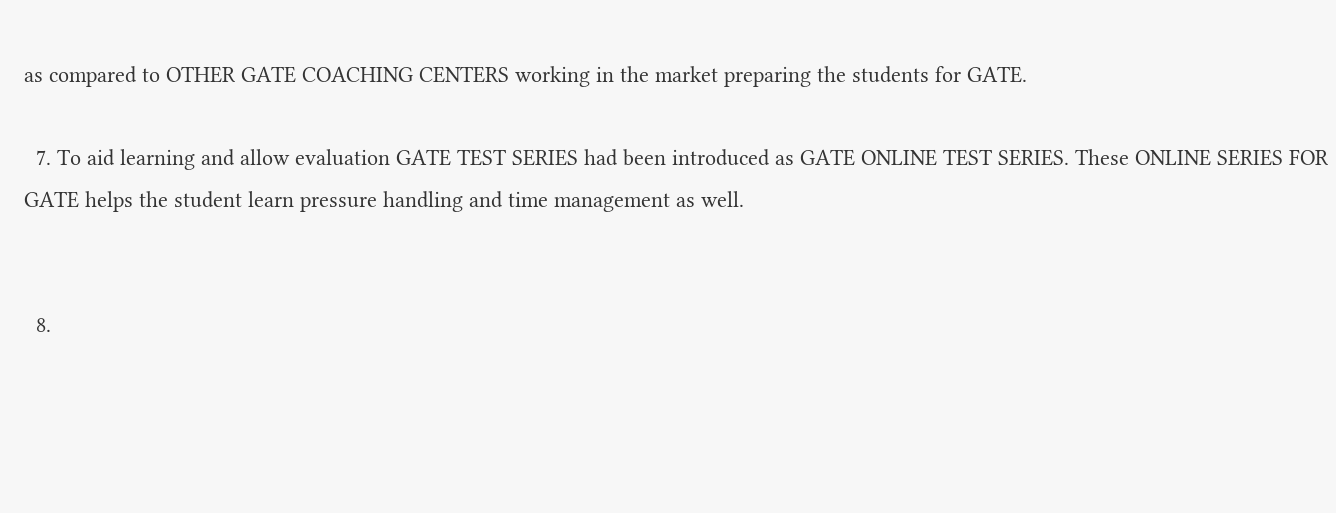as compared to OTHER GATE COACHING CENTERS working in the market preparing the students for GATE.

  7. To aid learning and allow evaluation GATE TEST SERIES had been introduced as GATE ONLINE TEST SERIES. These ONLINE SERIES FOR GATE helps the student learn pressure handling and time management as well.


  8.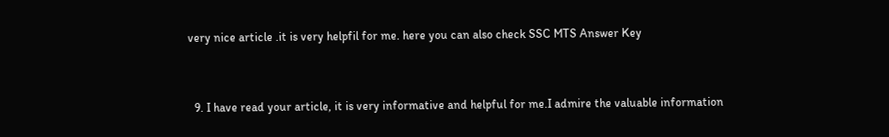very nice article .it is very helpfil for me. here you can also check SSC MTS Answer Key


  9. I have read your article, it is very informative and helpful for me.I admire the valuable information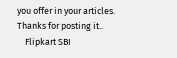you offer in your articles. Thanks for posting it..
    Flipkart SBI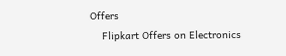Offers
    Flipkart Offers on Electronics